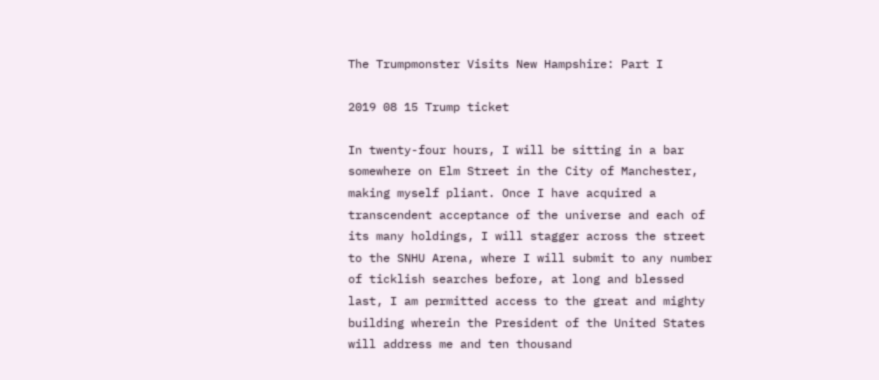The Trumpmonster Visits New Hampshire: Part I

2019 08 15 Trump ticket

In twenty-four hours, I will be sitting in a bar somewhere on Elm Street in the City of Manchester, making myself pliant. Once I have acquired a transcendent acceptance of the universe and each of its many holdings, I will stagger across the street to the SNHU Arena, where I will submit to any number of ticklish searches before, at long and blessed last, I am permitted access to the great and mighty building wherein the President of the United States will address me and ten thousand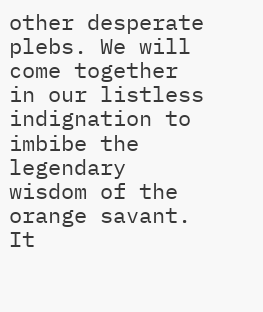other desperate plebs. We will come together in our listless indignation to imbibe the legendary wisdom of the orange savant. It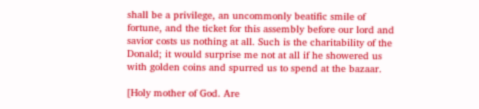shall be a privilege, an uncommonly beatific smile of fortune, and the ticket for this assembly before our lord and savior costs us nothing at all. Such is the charitability of the Donald; it would surprise me not at all if he showered us with golden coins and spurred us to spend at the bazaar.

[Holy mother of God. Are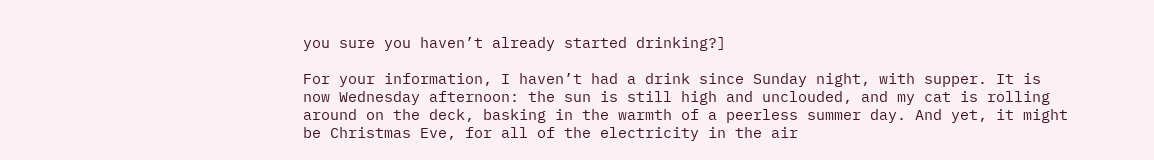you sure you haven’t already started drinking?]

For your information, I haven’t had a drink since Sunday night, with supper. It is now Wednesday afternoon: the sun is still high and unclouded, and my cat is rolling around on the deck, basking in the warmth of a peerless summer day. And yet, it might be Christmas Eve, for all of the electricity in the air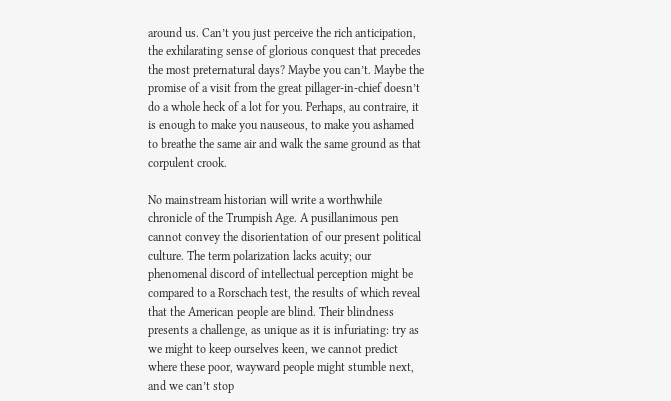around us. Can’t you just perceive the rich anticipation, the exhilarating sense of glorious conquest that precedes the most preternatural days? Maybe you can’t. Maybe the promise of a visit from the great pillager-in-chief doesn’t do a whole heck of a lot for you. Perhaps, au contraire, it is enough to make you nauseous, to make you ashamed to breathe the same air and walk the same ground as that corpulent crook.

No mainstream historian will write a worthwhile chronicle of the Trumpish Age. A pusillanimous pen cannot convey the disorientation of our present political culture. The term polarization lacks acuity; our phenomenal discord of intellectual perception might be compared to a Rorschach test, the results of which reveal that the American people are blind. Their blindness presents a challenge, as unique as it is infuriating: try as we might to keep ourselves keen, we cannot predict where these poor, wayward people might stumble next, and we can’t stop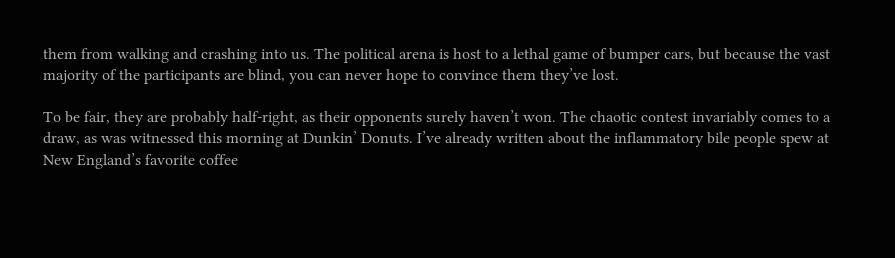them from walking and crashing into us. The political arena is host to a lethal game of bumper cars, but because the vast majority of the participants are blind, you can never hope to convince them they’ve lost.

To be fair, they are probably half-right, as their opponents surely haven’t won. The chaotic contest invariably comes to a draw, as was witnessed this morning at Dunkin’ Donuts. I’ve already written about the inflammatory bile people spew at New England’s favorite coffee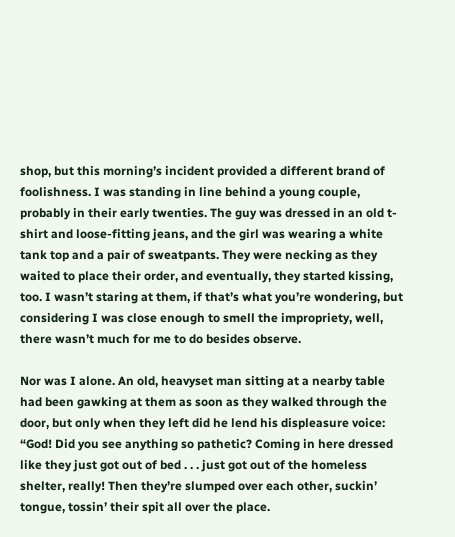shop, but this morning’s incident provided a different brand of foolishness. I was standing in line behind a young couple, probably in their early twenties. The guy was dressed in an old t-shirt and loose-fitting jeans, and the girl was wearing a white tank top and a pair of sweatpants. They were necking as they waited to place their order, and eventually, they started kissing, too. I wasn’t staring at them, if that’s what you’re wondering, but considering I was close enough to smell the impropriety, well, there wasn’t much for me to do besides observe.

Nor was I alone. An old, heavyset man sitting at a nearby table had been gawking at them as soon as they walked through the door, but only when they left did he lend his displeasure voice: “God! Did you see anything so pathetic? Coming in here dressed like they just got out of bed . . . just got out of the homeless shelter, really! Then they’re slumped over each other, suckin’ tongue, tossin’ their spit all over the place.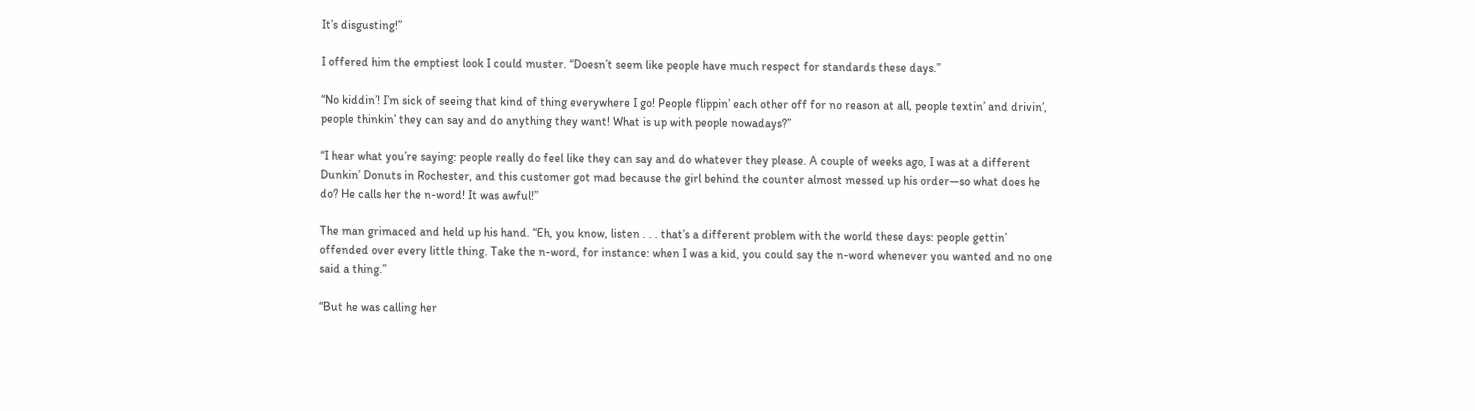It’s disgusting!”

I offered him the emptiest look I could muster. “Doesn’t seem like people have much respect for standards these days.”

“No kiddin’! I’m sick of seeing that kind of thing everywhere I go! People flippin’ each other off for no reason at all, people textin’ and drivin’, people thinkin’ they can say and do anything they want! What is up with people nowadays?”

“I hear what you’re saying: people really do feel like they can say and do whatever they please. A couple of weeks ago, I was at a different Dunkin’ Donuts in Rochester, and this customer got mad because the girl behind the counter almost messed up his order—so what does he do? He calls her the n-word! It was awful!”

The man grimaced and held up his hand. “Eh, you know, listen . . . that’s a different problem with the world these days: people gettin’ offended over every little thing. Take the n-word, for instance: when I was a kid, you could say the n-word whenever you wanted and no one said a thing.”

“But he was calling her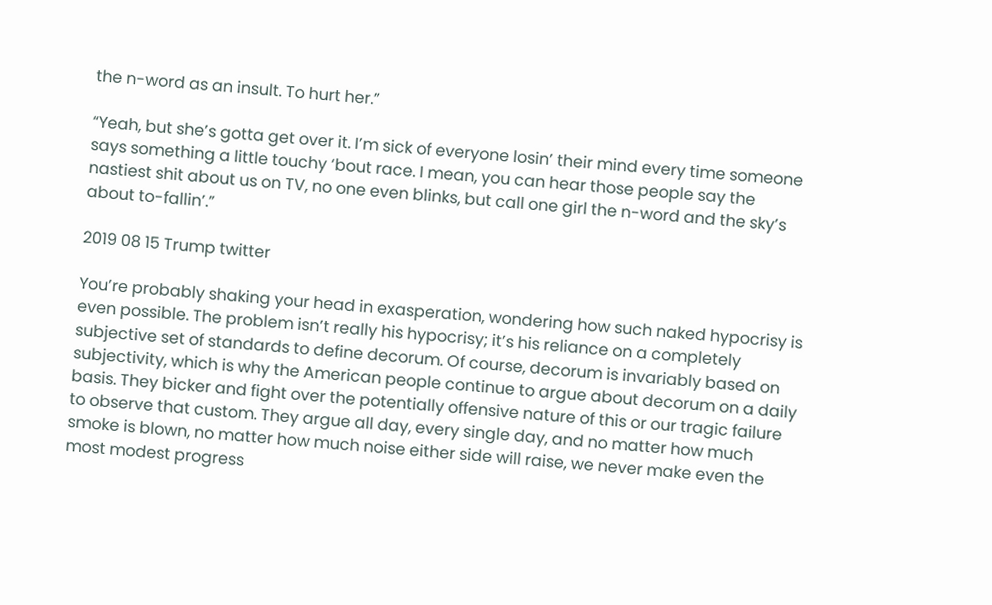the n-word as an insult. To hurt her.”

“Yeah, but she’s gotta get over it. I’m sick of everyone losin’ their mind every time someone says something a little touchy ‘bout race. I mean, you can hear those people say the nastiest shit about us on TV, no one even blinks, but call one girl the n-word and the sky’s about to-fallin’.”

2019 08 15 Trump twitter

You’re probably shaking your head in exasperation, wondering how such naked hypocrisy is even possible. The problem isn’t really his hypocrisy; it’s his reliance on a completely subjective set of standards to define decorum. Of course, decorum is invariably based on subjectivity, which is why the American people continue to argue about decorum on a daily basis. They bicker and fight over the potentially offensive nature of this or our tragic failure to observe that custom. They argue all day, every single day, and no matter how much smoke is blown, no matter how much noise either side will raise, we never make even the most modest progress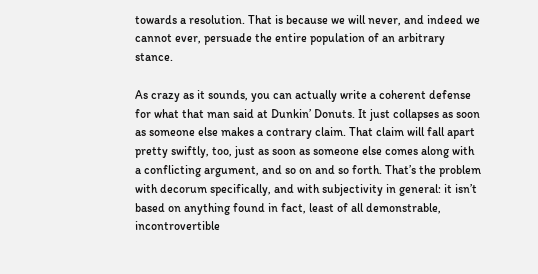towards a resolution. That is because we will never, and indeed we cannot ever, persuade the entire population of an arbitrary stance.

As crazy as it sounds, you can actually write a coherent defense for what that man said at Dunkin’ Donuts. It just collapses as soon as someone else makes a contrary claim. That claim will fall apart pretty swiftly, too, just as soon as someone else comes along with a conflicting argument, and so on and so forth. That’s the problem with decorum specifically, and with subjectivity in general: it isn’t based on anything found in fact, least of all demonstrable, incontrovertible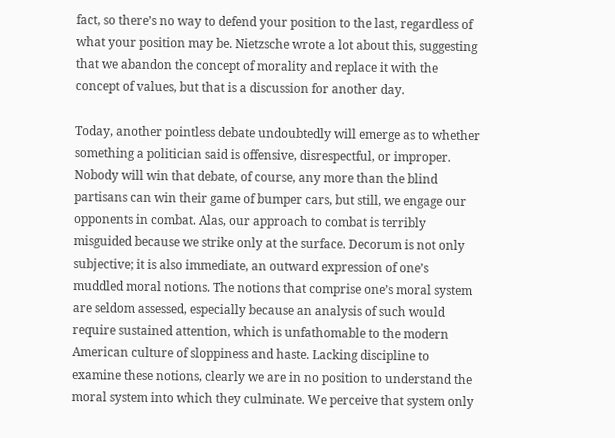fact, so there’s no way to defend your position to the last, regardless of what your position may be. Nietzsche wrote a lot about this, suggesting that we abandon the concept of morality and replace it with the concept of values, but that is a discussion for another day.

Today, another pointless debate undoubtedly will emerge as to whether something a politician said is offensive, disrespectful, or improper. Nobody will win that debate, of course, any more than the blind partisans can win their game of bumper cars, but still, we engage our opponents in combat. Alas, our approach to combat is terribly misguided because we strike only at the surface. Decorum is not only subjective; it is also immediate, an outward expression of one’s muddled moral notions. The notions that comprise one’s moral system are seldom assessed, especially because an analysis of such would require sustained attention, which is unfathomable to the modern American culture of sloppiness and haste. Lacking discipline to examine these notions, clearly we are in no position to understand the moral system into which they culminate. We perceive that system only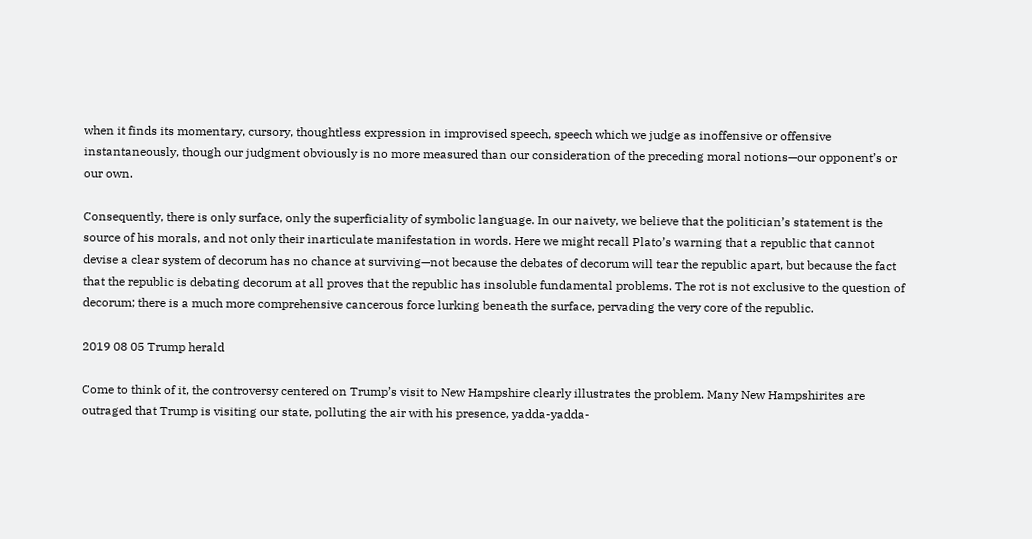when it finds its momentary, cursory, thoughtless expression in improvised speech, speech which we judge as inoffensive or offensive instantaneously, though our judgment obviously is no more measured than our consideration of the preceding moral notions—our opponent’s or our own.

Consequently, there is only surface, only the superficiality of symbolic language. In our naivety, we believe that the politician’s statement is the source of his morals, and not only their inarticulate manifestation in words. Here we might recall Plato’s warning that a republic that cannot devise a clear system of decorum has no chance at surviving—not because the debates of decorum will tear the republic apart, but because the fact that the republic is debating decorum at all proves that the republic has insoluble fundamental problems. The rot is not exclusive to the question of decorum; there is a much more comprehensive cancerous force lurking beneath the surface, pervading the very core of the republic.

2019 08 05 Trump herald

Come to think of it, the controversy centered on Trump’s visit to New Hampshire clearly illustrates the problem. Many New Hampshirites are outraged that Trump is visiting our state, polluting the air with his presence, yadda-yadda-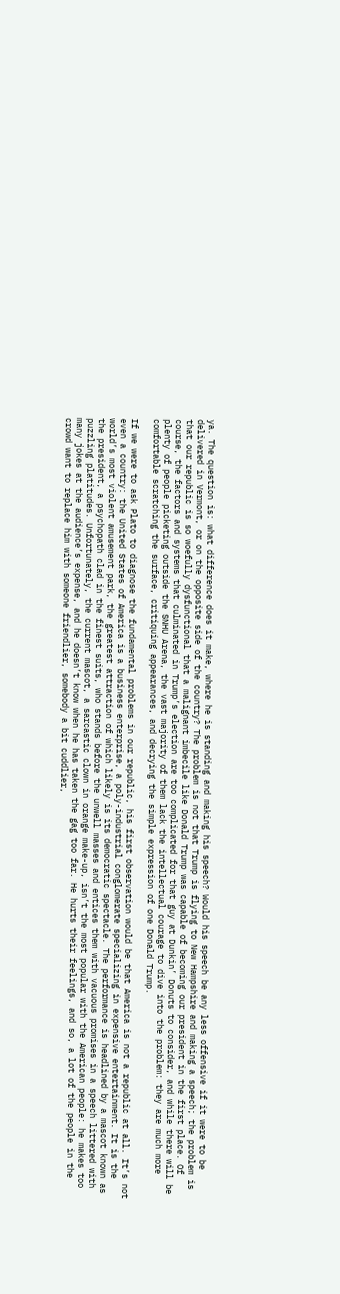ya. The question is: what difference does it make, where he is standing and making his speech? Would his speech be any less offensive if it were to be delivered in Vermont, or on the opposite side of the country? The problem is not that Trump is flying to New Hampshire and making a speech; the problem is that our republic is so woefully dysfunctional that a malignant imbecile like Donald Trump was capable of becoming our president in the first place. Of course, the factors and systems that culminated in Trump’s election are too complicated for that guy at Dunkin’ Donuts to consider, and while there will be plenty of people picketing outside the SNHU Arena, the vast majority of them lack the intellectual courage to dive into the problem: they are much more comfortable scratching the surface, critiquing appearances, and decrying the simple expression of one Donald Trump.

If we were to ask Plato to diagnose the fundamental problems in our republic, his first observation would be that America is not a republic at all. It’s not even a country: the United States of America is a business enterprise, a poly-industrial conglomerate specializing in expensive entertainment. It is the world’s most violent amusement park, the greatest attraction of which likely is its democratic spectacle. The performance is headlined by a mascot known as the president, a psychopath clad in the finest suits, who stands before the unwell masses and entices them with vacuous promises in a speech littered with puzzling platitudes. Unfortunately, the current mascot, a sarcastic clown in orange make-up, isn’t the most popular with the American people: he makes too many jokes at the audience’s expense, and he doesn’t know when he has taken the gag too far. He hurts their feelings, and so, a lot of the people in the crowd want to replace him with someone friendlier, somebody a bit cuddlier,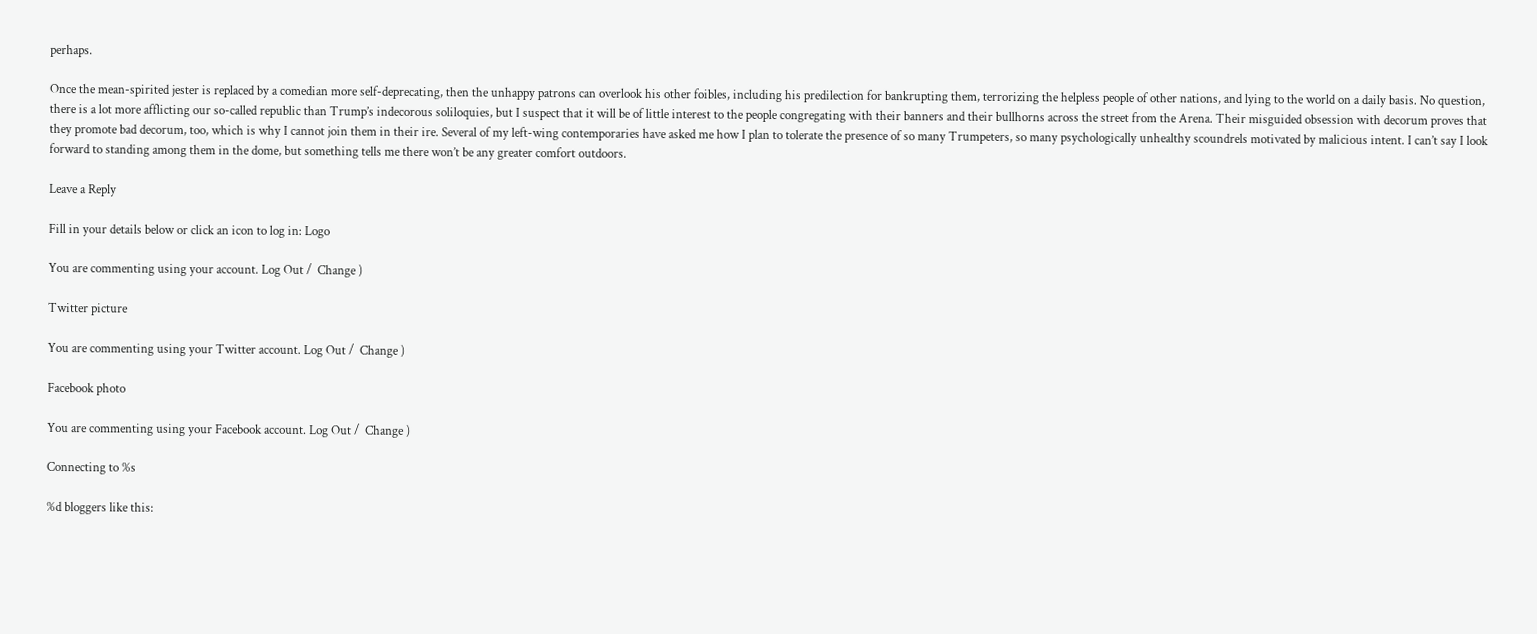perhaps.

Once the mean-spirited jester is replaced by a comedian more self-deprecating, then the unhappy patrons can overlook his other foibles, including his predilection for bankrupting them, terrorizing the helpless people of other nations, and lying to the world on a daily basis. No question, there is a lot more afflicting our so-called republic than Trump’s indecorous soliloquies, but I suspect that it will be of little interest to the people congregating with their banners and their bullhorns across the street from the Arena. Their misguided obsession with decorum proves that they promote bad decorum, too, which is why I cannot join them in their ire. Several of my left-wing contemporaries have asked me how I plan to tolerate the presence of so many Trumpeters, so many psychologically unhealthy scoundrels motivated by malicious intent. I can’t say I look forward to standing among them in the dome, but something tells me there won’t be any greater comfort outdoors.

Leave a Reply

Fill in your details below or click an icon to log in: Logo

You are commenting using your account. Log Out /  Change )

Twitter picture

You are commenting using your Twitter account. Log Out /  Change )

Facebook photo

You are commenting using your Facebook account. Log Out /  Change )

Connecting to %s

%d bloggers like this: